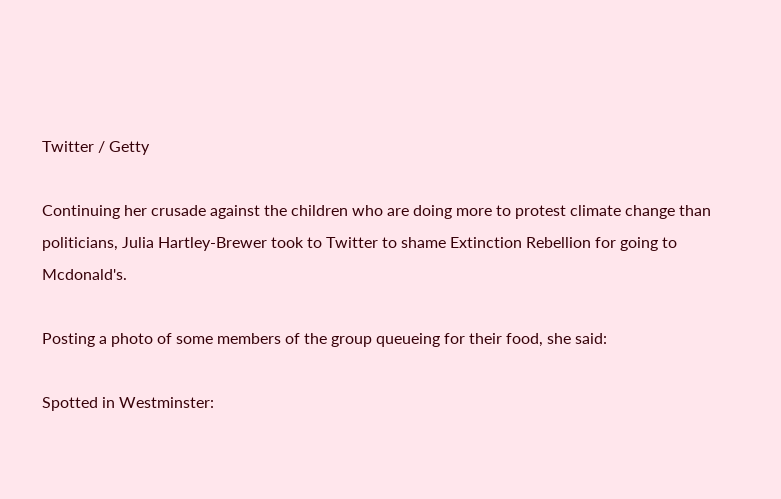Twitter / Getty

Continuing her crusade against the children who are doing more to protest climate change than politicians, Julia Hartley-Brewer took to Twitter to shame Extinction Rebellion for going to Mcdonald's.

Posting a photo of some members of the group queueing for their food, she said:

Spotted in Westminster: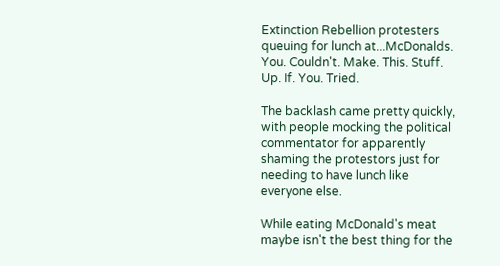Extinction Rebellion protesters queuing for lunch at...McDonalds. You. Couldn't. Make. This. Stuff. Up. If. You. Tried.

The backlash came pretty quickly, with people mocking the political commentator for apparently shaming the protestors just for needing to have lunch like everyone else.

While eating McDonald's meat maybe isn't the best thing for the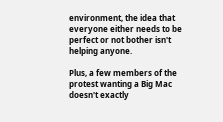environment, the idea that everyone either needs to be perfect or not bother isn't helping anyone.

Plus, a few members of the protest wanting a Big Mac doesn't exactly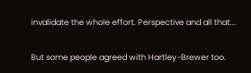invalidate the whole effort. Perspective and all that...

But some people agreed with Hartley-Brewer too.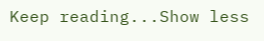Keep reading...Show less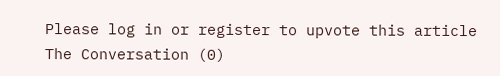Please log in or register to upvote this article
The Conversation (0)